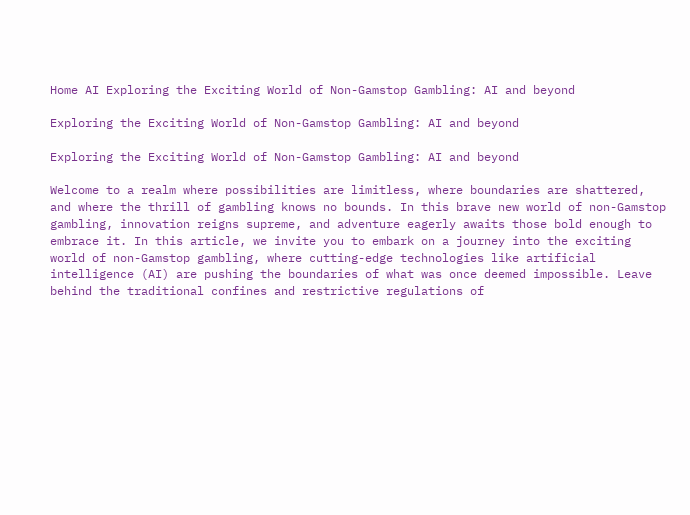Home AI Exploring the Exciting World of Non-Gamstop Gambling: AI and beyond

Exploring the Exciting World of Non-Gamstop Gambling: AI and beyond

Exploring the Exciting World of Non-Gamstop Gambling: AI and beyond

Welcome to a realm where possibilities are limitless, where boundaries are shattered, and where the thrill of gambling knows no bounds. In this brave new world of non-Gamstop gambling, innovation reigns supreme, and adventure eagerly awaits those bold enough to embrace it. In this article, we invite you to embark on a journey into the exciting world of non-Gamstop gambling, where cutting-edge technologies like artificial intelligence (AI) are pushing the boundaries of what was once deemed impossible. Leave behind the traditional confines and restrictive regulations of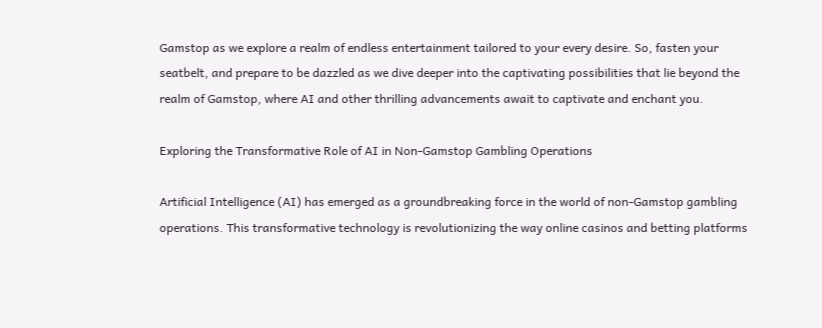Gamstop as we explore a realm of endless entertainment tailored to your every desire. So, fasten your seatbelt, and prepare to be dazzled as we dive deeper into the captivating possibilities that lie beyond the realm of Gamstop, where AI and other thrilling advancements await to captivate and enchant you.

Exploring the Transformative Role of AI in Non-Gamstop Gambling Operations

Artificial Intelligence (AI) has emerged as a groundbreaking force in the world of non-Gamstop gambling operations. This transformative technology is revolutionizing the way online casinos and betting platforms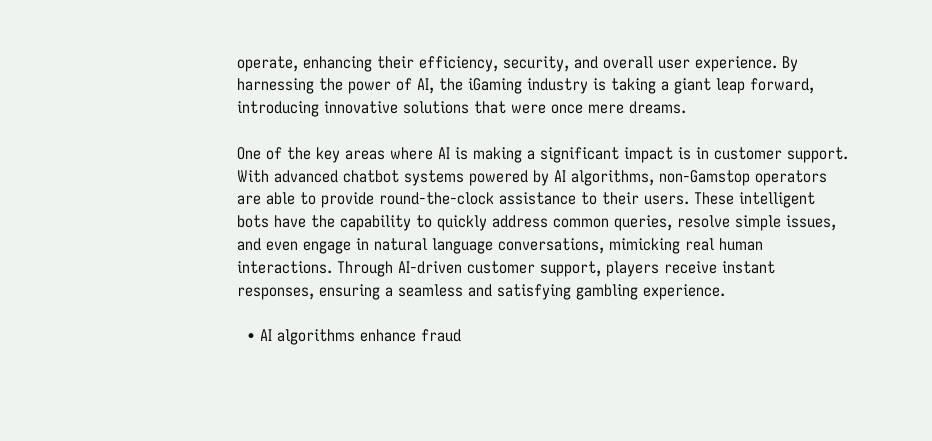operate, enhancing their efficiency, security, and overall user experience. By harnessing the power of AI, the iGaming industry is taking a giant leap forward, introducing innovative solutions that were once mere dreams.

One of the key areas where AI is making a significant impact is in customer support. With advanced chatbot systems powered by AI algorithms, non-Gamstop operators are able to provide round-the-clock assistance to their users. These intelligent bots have the capability to quickly address common queries, resolve simple issues, and even engage in natural language conversations, mimicking real human interactions. Through AI-driven customer support, players receive instant responses, ensuring a seamless and satisfying gambling experience.

  • AI algorithms enhance fraud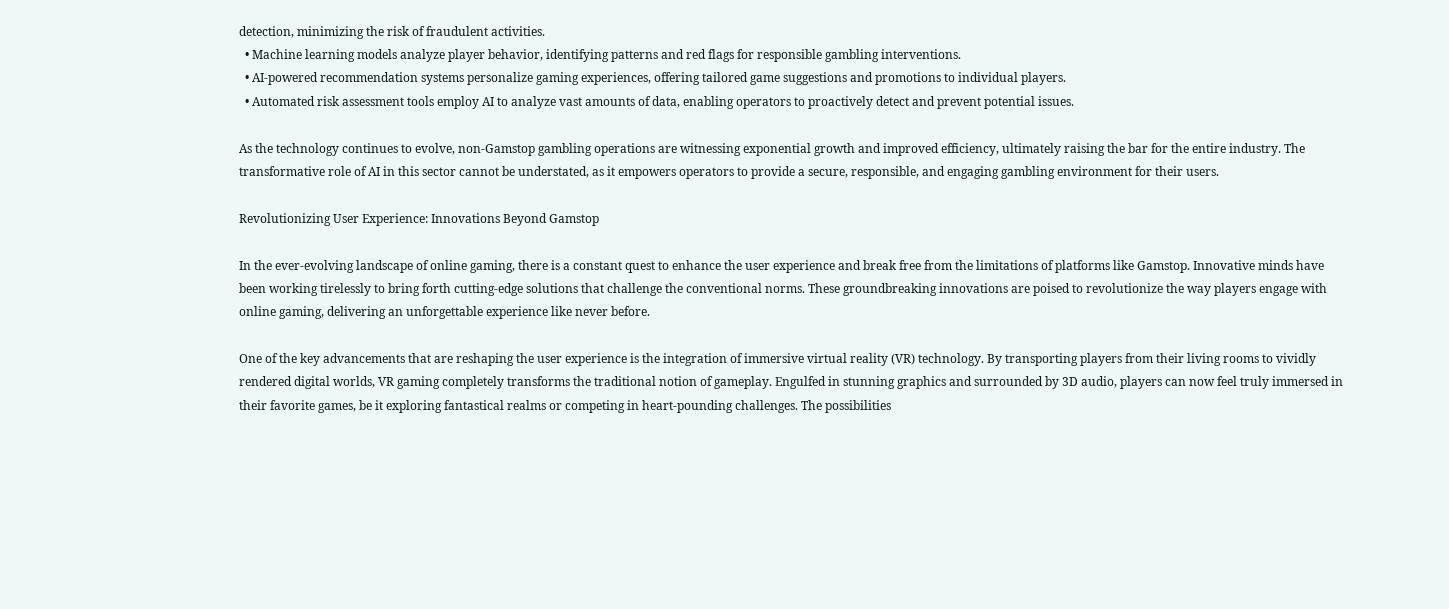detection, minimizing the risk of fraudulent activities.
  • Machine learning models analyze player behavior, identifying patterns and red flags for responsible gambling interventions.
  • AI-powered recommendation systems personalize gaming experiences, offering tailored game suggestions and promotions to individual players.
  • Automated risk assessment tools employ AI to analyze vast amounts of data, enabling operators to proactively detect and prevent potential issues.

As the technology continues to evolve, non-Gamstop gambling operations are witnessing exponential growth and improved efficiency, ultimately raising the bar for the entire industry. The transformative role of AI in this sector cannot be understated, as it empowers operators to provide a secure, responsible, and engaging gambling environment for their users.

Revolutionizing User Experience: Innovations Beyond Gamstop

In the ever-evolving landscape of online gaming, there is a constant quest to enhance the user experience and break free from the limitations of platforms like Gamstop. Innovative minds have been working tirelessly to bring forth cutting-edge solutions that challenge the conventional norms. These groundbreaking innovations are poised to revolutionize the way players engage with online gaming, delivering an unforgettable experience like never before.

One of the key advancements that are reshaping the user experience is the integration of immersive virtual reality (VR) technology. By transporting players from their living rooms to vividly rendered digital worlds, VR gaming completely transforms the traditional notion of gameplay. Engulfed in stunning graphics and surrounded by 3D audio, players can now feel truly immersed in their favorite games, be it exploring fantastical realms or competing in heart-pounding challenges. The possibilities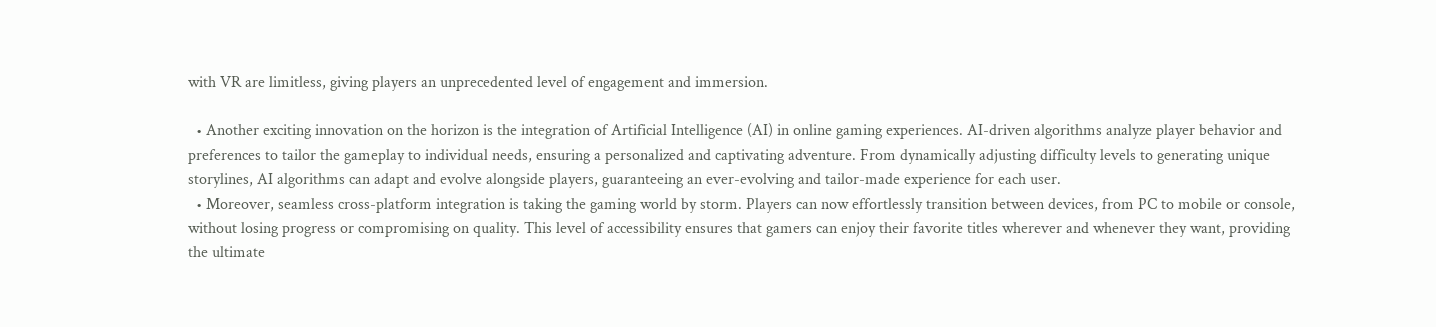with VR are limitless, giving players an unprecedented level of engagement and immersion.

  • Another exciting innovation on the horizon is the integration of Artificial Intelligence (AI) in online gaming experiences. AI-driven algorithms analyze player behavior and preferences to tailor the gameplay to individual needs, ensuring a personalized and captivating adventure. From dynamically adjusting difficulty levels to generating unique storylines, AI algorithms can adapt and evolve alongside players, guaranteeing an ever-evolving and tailor-made experience for each user.
  • Moreover, seamless cross-platform integration is taking the gaming world by storm. Players can now effortlessly transition between devices, from PC to mobile or console, without losing progress or compromising on quality. This level of accessibility ensures that gamers can enjoy their favorite titles wherever and whenever they want, providing the ultimate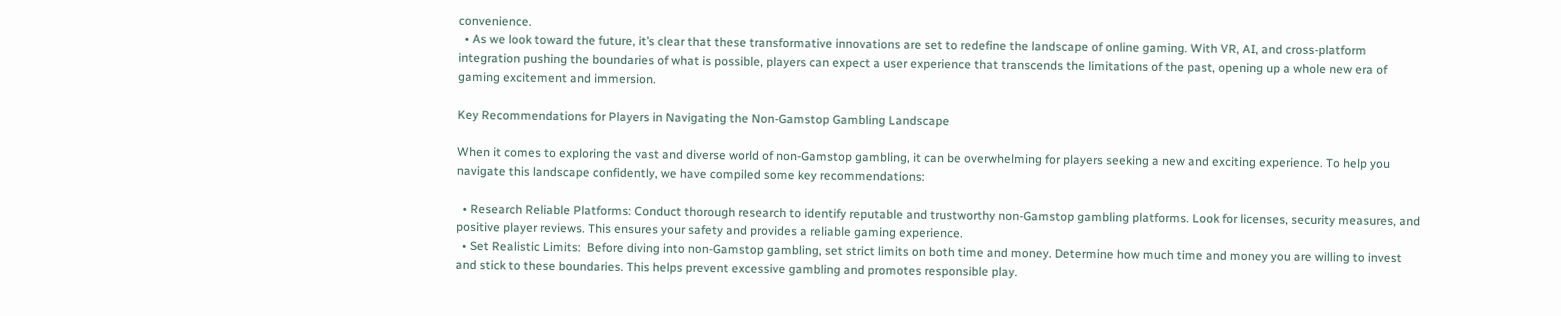convenience.
  • As we look toward the future, it’s clear that these transformative innovations are set to redefine the landscape of online gaming. With VR, AI, and cross-platform integration pushing the boundaries of what is possible, players can expect a user experience that transcends the limitations of the past, opening up a whole new era of gaming excitement and immersion.

Key Recommendations for Players in Navigating the Non-Gamstop Gambling Landscape

When it comes to exploring the vast and diverse world of non-Gamstop gambling, it can be overwhelming for players seeking a new and exciting experience. To help you navigate this landscape confidently, we have compiled some key recommendations:

  • Research Reliable Platforms: Conduct thorough research to identify reputable and trustworthy non-Gamstop gambling platforms. Look for licenses, security measures, and positive player reviews. This ensures your safety and provides a reliable gaming experience.
  • Set Realistic Limits:  Before diving into non-Gamstop gambling, set strict limits on both time and money. Determine how much time and money you are willing to invest and stick to these boundaries. This helps prevent excessive gambling and promotes responsible play.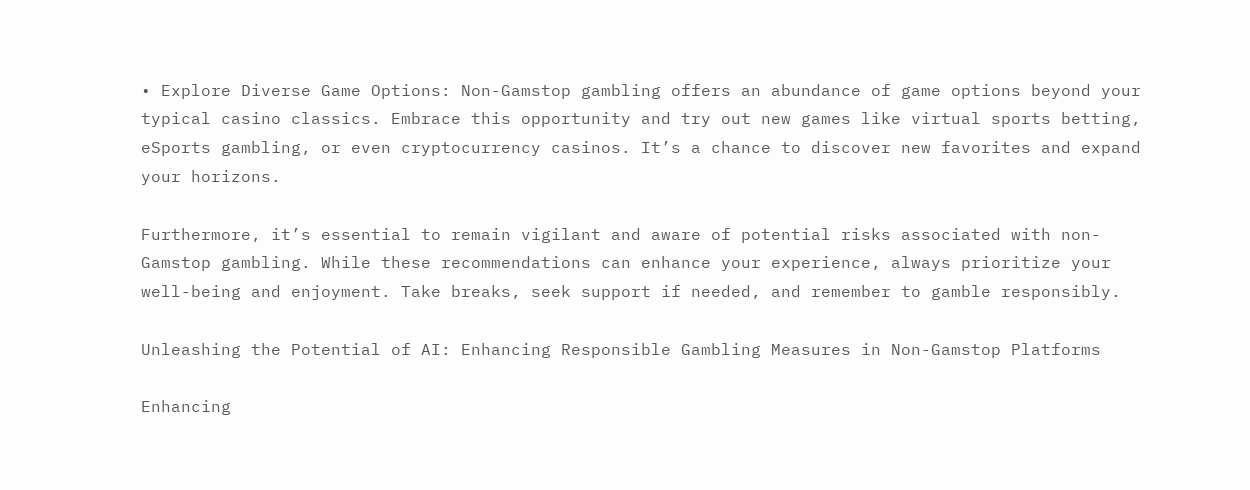• Explore Diverse Game Options: Non-Gamstop gambling offers an abundance of game options beyond your typical casino classics. Embrace this opportunity and try out new games like virtual sports betting, eSports gambling, or even cryptocurrency casinos. It’s a chance to discover new favorites and expand your horizons.

Furthermore, it’s essential to remain vigilant and aware of potential risks associated with non-Gamstop gambling. While these recommendations can enhance your experience, always prioritize your well-being and enjoyment. Take breaks, seek support if needed, and remember to gamble responsibly.

Unleashing the Potential of AI: Enhancing Responsible Gambling Measures in Non-Gamstop Platforms

Enhancing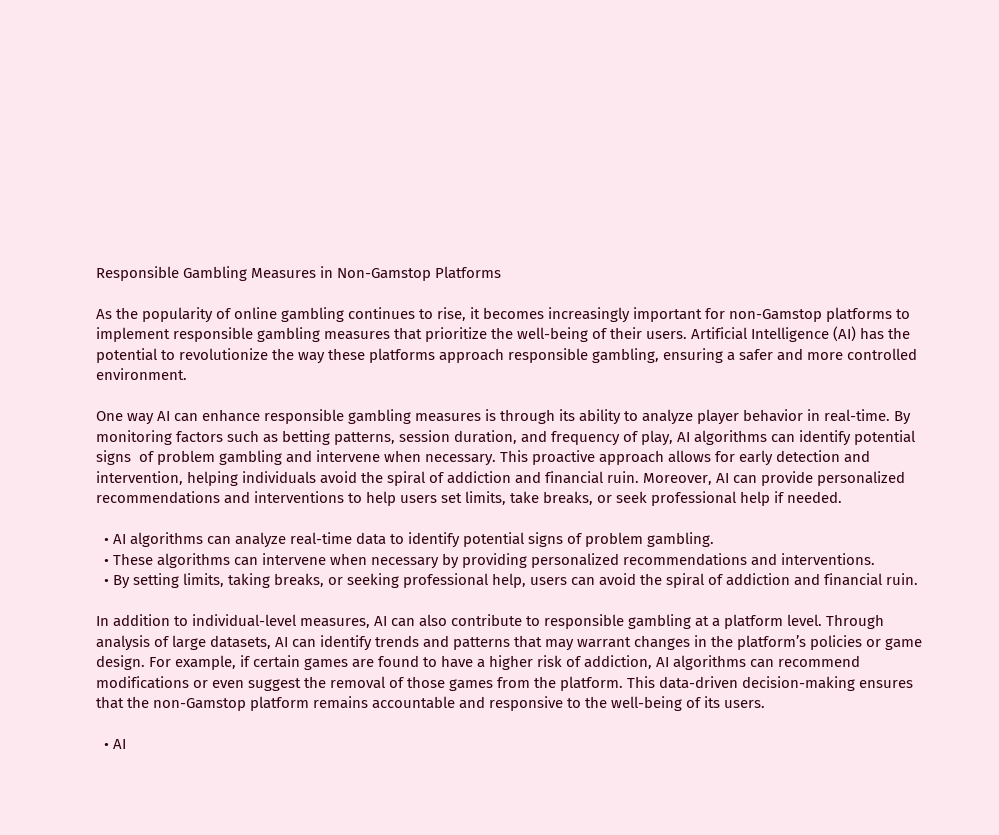Responsible Gambling Measures in Non-Gamstop Platforms

As the popularity of online gambling continues to rise, it becomes increasingly important for non-Gamstop platforms to implement responsible gambling measures that prioritize the well-being of their users. Artificial Intelligence (AI) has the potential to revolutionize the way these platforms approach responsible gambling, ensuring a safer and more controlled environment.

One way AI can enhance responsible gambling measures is through its ability to analyze player behavior in real-time. By monitoring factors such as betting patterns, session duration, and frequency of play, AI algorithms can identify potential signs  of problem gambling and intervene when necessary. This proactive approach allows for early detection and intervention, helping individuals avoid the spiral of addiction and financial ruin. Moreover, AI can provide personalized recommendations and interventions to help users set limits, take breaks, or seek professional help if needed.

  • AI algorithms can analyze real-time data to identify potential signs of problem gambling.
  • These algorithms can intervene when necessary by providing personalized recommendations and interventions.
  • By setting limits, taking breaks, or seeking professional help, users can avoid the spiral of addiction and financial ruin.

In addition to individual-level measures, AI can also contribute to responsible gambling at a platform level. Through analysis of large datasets, AI can identify trends and patterns that may warrant changes in the platform’s policies or game design. For example, if certain games are found to have a higher risk of addiction, AI algorithms can recommend modifications or even suggest the removal of those games from the platform. This data-driven decision-making ensures that the non-Gamstop platform remains accountable and responsive to the well-being of its users.

  • AI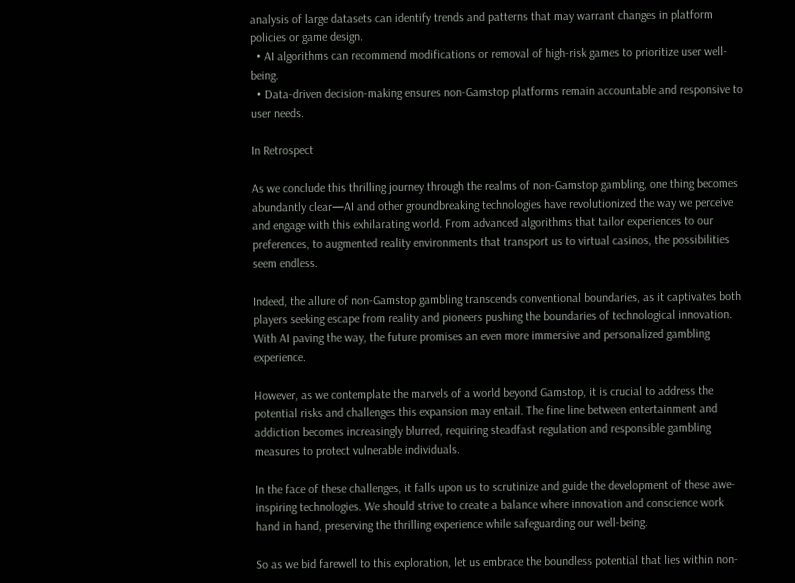analysis of large datasets can identify trends and patterns that may warrant changes in platform policies or game design.
  • AI algorithms can recommend modifications or removal of high-risk games to prioritize user well-being.
  • Data-driven decision-making ensures non-Gamstop platforms remain accountable and responsive to user needs.

In Retrospect

As we conclude this thrilling journey through the realms of non-Gamstop gambling, one thing becomes abundantly clear—AI and other groundbreaking technologies have revolutionized the way we perceive and engage with this exhilarating world. From advanced algorithms that tailor experiences to our preferences, to augmented reality environments that transport us to virtual casinos, the possibilities seem endless.

Indeed, the allure of non-Gamstop gambling transcends conventional boundaries, as it captivates both players seeking escape from reality and pioneers pushing the boundaries of technological innovation. With AI paving the way, the future promises an even more immersive and personalized gambling experience.

However, as we contemplate the marvels of a world beyond Gamstop, it is crucial to address the potential risks and challenges this expansion may entail. The fine line between entertainment and addiction becomes increasingly blurred, requiring steadfast regulation and responsible gambling measures to protect vulnerable individuals.

In the face of these challenges, it falls upon us to scrutinize and guide the development of these awe-inspiring technologies. We should strive to create a balance where innovation and conscience work hand in hand, preserving the thrilling experience while safeguarding our well-being.

So as we bid farewell to this exploration, let us embrace the boundless potential that lies within non-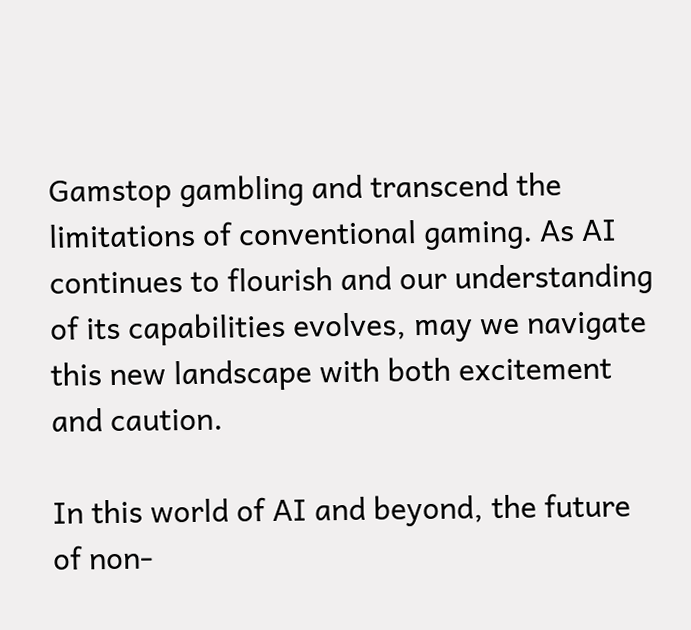Gamstop gambling and transcend the limitations of conventional gaming. As AI continues to flourish and our understanding of its capabilities evolves, may we navigate this new landscape with both excitement and caution.

In this world of AI and beyond, the future of non-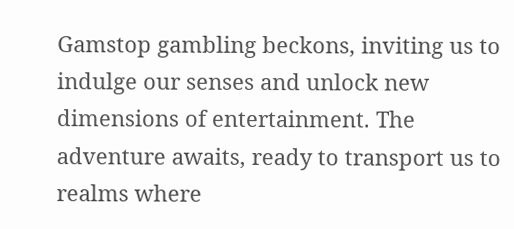Gamstop gambling beckons, inviting us to indulge our senses and unlock new dimensions of entertainment. The adventure awaits, ready to transport us to realms where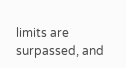limits are surpassed, and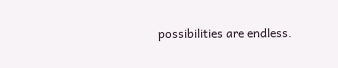possibilities are endless.